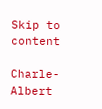Skip to content

Charle-Albert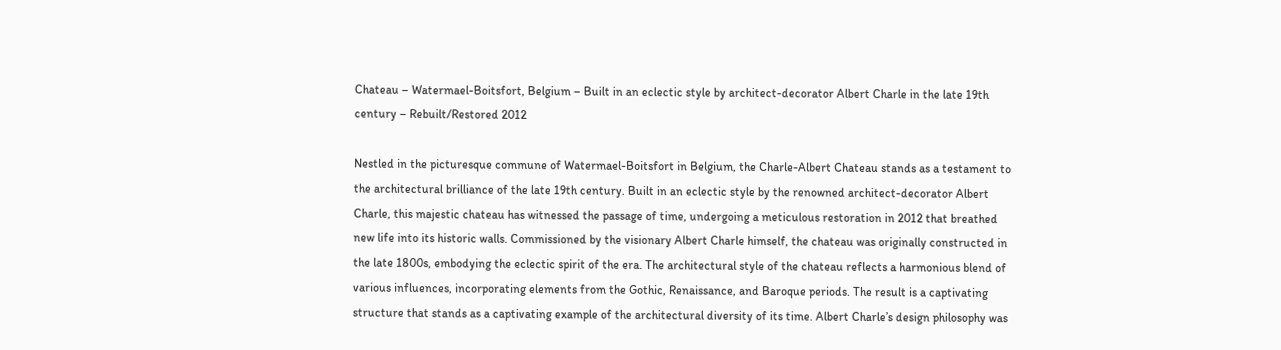Chateau – Watermael-Boitsfort, Belgium – Built in an eclectic style by architect-decorator Albert Charle in the late 19th century – Rebuilt/Restored 2012

Nestled in the picturesque commune of Watermael-Boitsfort in Belgium, the Charle-Albert Chateau stands as a testament to the architectural brilliance of the late 19th century. Built in an eclectic style by the renowned architect-decorator Albert Charle, this majestic chateau has witnessed the passage of time, undergoing a meticulous restoration in 2012 that breathed new life into its historic walls. Commissioned by the visionary Albert Charle himself, the chateau was originally constructed in the late 1800s, embodying the eclectic spirit of the era. The architectural style of the chateau reflects a harmonious blend of various influences, incorporating elements from the Gothic, Renaissance, and Baroque periods. The result is a captivating structure that stands as a captivating example of the architectural diversity of its time. Albert Charle’s design philosophy was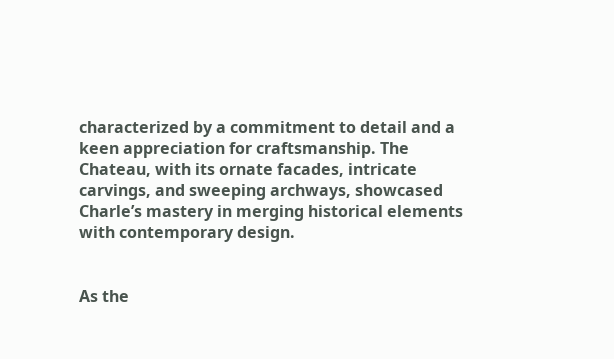characterized by a commitment to detail and a keen appreciation for craftsmanship. The Chateau, with its ornate facades, intricate carvings, and sweeping archways, showcased Charle’s mastery in merging historical elements with contemporary design.


As the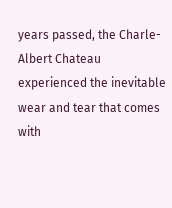years passed, the Charle-Albert Chateau experienced the inevitable wear and tear that comes with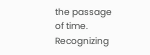the passage of time. Recognizing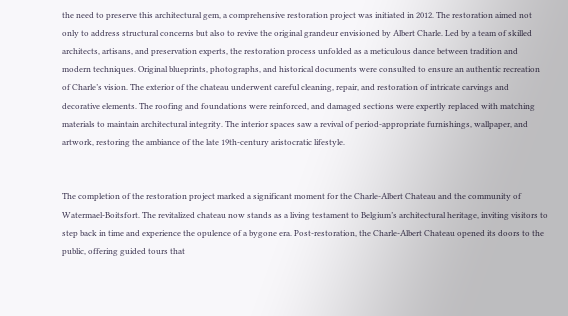the need to preserve this architectural gem, a comprehensive restoration project was initiated in 2012. The restoration aimed not only to address structural concerns but also to revive the original grandeur envisioned by Albert Charle. Led by a team of skilled architects, artisans, and preservation experts, the restoration process unfolded as a meticulous dance between tradition and modern techniques. Original blueprints, photographs, and historical documents were consulted to ensure an authentic recreation of Charle’s vision. The exterior of the chateau underwent careful cleaning, repair, and restoration of intricate carvings and decorative elements. The roofing and foundations were reinforced, and damaged sections were expertly replaced with matching materials to maintain architectural integrity. The interior spaces saw a revival of period-appropriate furnishings, wallpaper, and artwork, restoring the ambiance of the late 19th-century aristocratic lifestyle.


The completion of the restoration project marked a significant moment for the Charle-Albert Chateau and the community of Watermael-Boitsfort. The revitalized chateau now stands as a living testament to Belgium’s architectural heritage, inviting visitors to step back in time and experience the opulence of a bygone era. Post-restoration, the Charle-Albert Chateau opened its doors to the public, offering guided tours that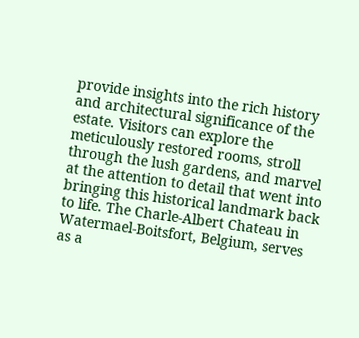provide insights into the rich history and architectural significance of the estate. Visitors can explore the meticulously restored rooms, stroll through the lush gardens, and marvel at the attention to detail that went into bringing this historical landmark back to life. The Charle-Albert Chateau in Watermael-Boitsfort, Belgium, serves as a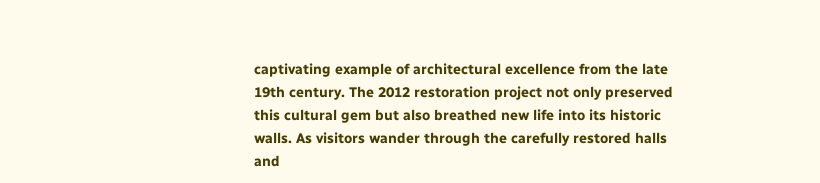captivating example of architectural excellence from the late 19th century. The 2012 restoration project not only preserved this cultural gem but also breathed new life into its historic walls. As visitors wander through the carefully restored halls and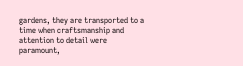gardens, they are transported to a time when craftsmanship and attention to detail were paramount,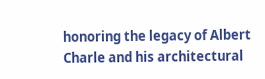honoring the legacy of Albert Charle and his architectural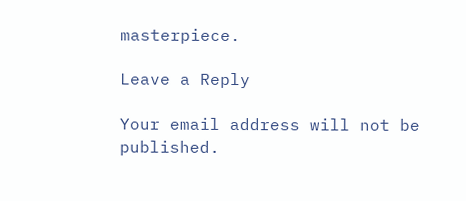masterpiece.

Leave a Reply

Your email address will not be published.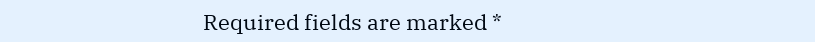Required fields are marked *